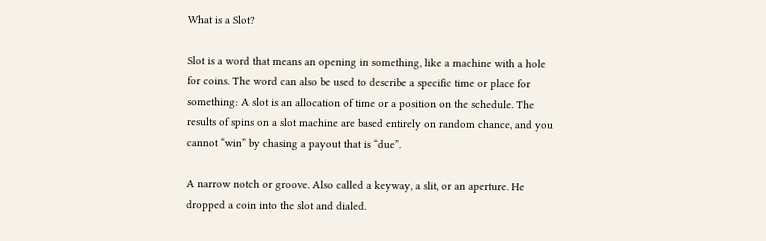What is a Slot?

Slot is a word that means an opening in something, like a machine with a hole for coins. The word can also be used to describe a specific time or place for something: A slot is an allocation of time or a position on the schedule. The results of spins on a slot machine are based entirely on random chance, and you cannot “win” by chasing a payout that is “due”.

A narrow notch or groove. Also called a keyway, a slit, or an aperture. He dropped a coin into the slot and dialed.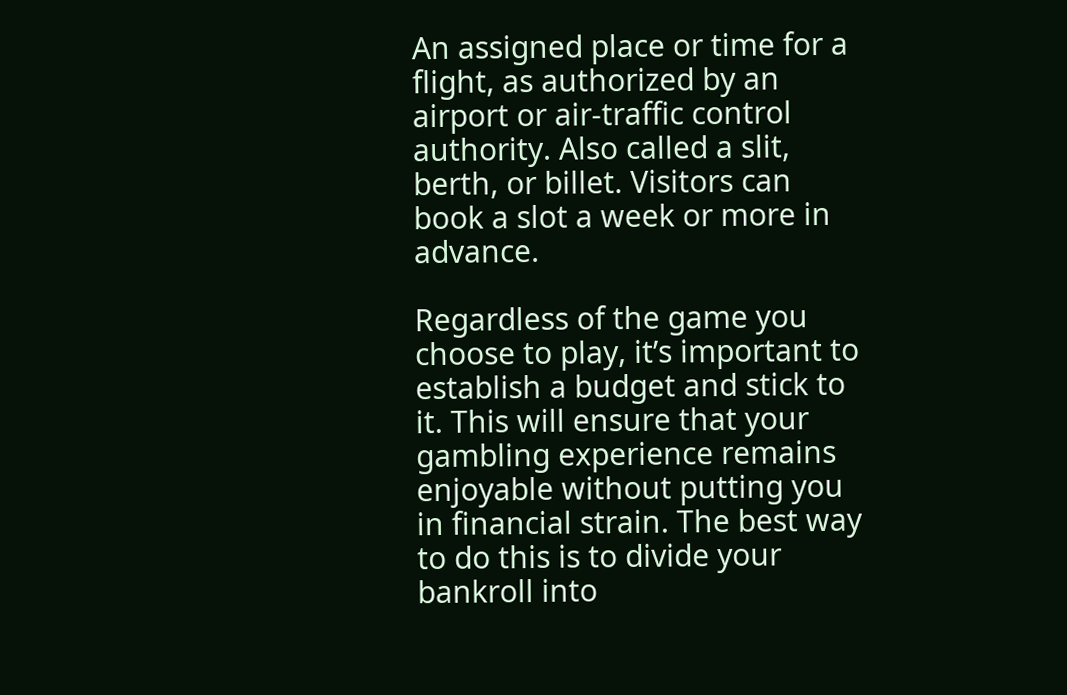An assigned place or time for a flight, as authorized by an airport or air-traffic control authority. Also called a slit, berth, or billet. Visitors can book a slot a week or more in advance.

Regardless of the game you choose to play, it’s important to establish a budget and stick to it. This will ensure that your gambling experience remains enjoyable without putting you in financial strain. The best way to do this is to divide your bankroll into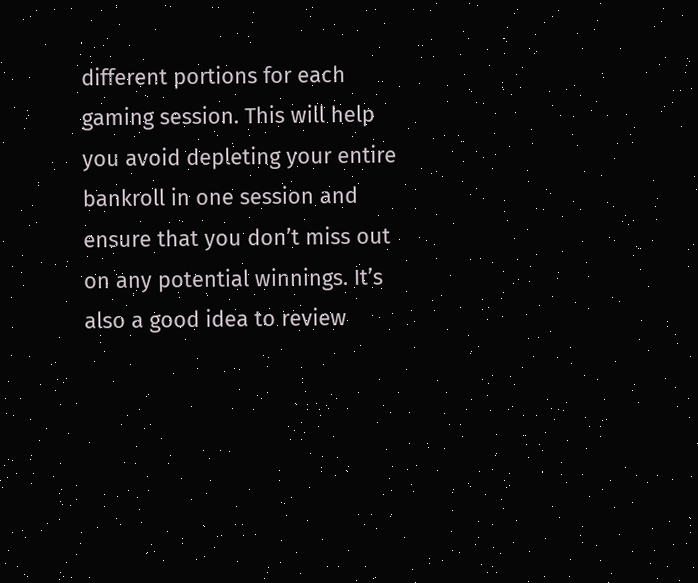different portions for each gaming session. This will help you avoid depleting your entire bankroll in one session and ensure that you don’t miss out on any potential winnings. It’s also a good idea to review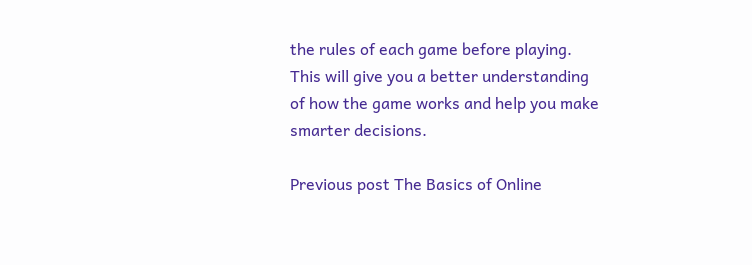the rules of each game before playing. This will give you a better understanding of how the game works and help you make smarter decisions.

Previous post The Basics of Online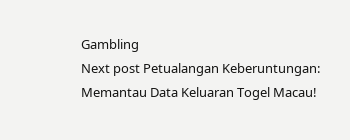Gambling
Next post Petualangan Keberuntungan: Memantau Data Keluaran Togel Macau!